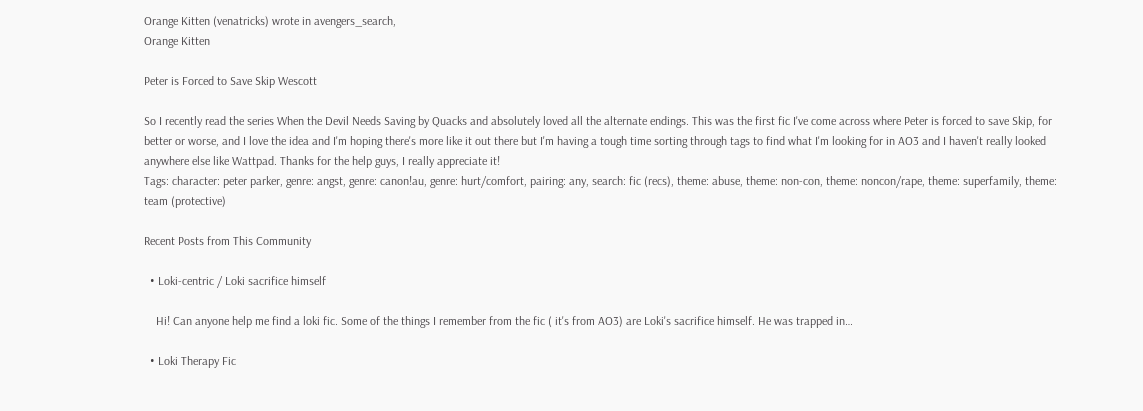Orange Kitten (venatricks) wrote in avengers_search,
Orange Kitten

Peter is Forced to Save Skip Wescott

So I recently read the series When the Devil Needs Saving by Quacks and absolutely loved all the alternate endings. This was the first fic I've come across where Peter is forced to save Skip, for better or worse, and I love the idea and I'm hoping there's more like it out there but I'm having a tough time sorting through tags to find what I'm looking for in AO3 and I haven't really looked anywhere else like Wattpad. Thanks for the help guys, I really appreciate it!
Tags: character: peter parker, genre: angst, genre: canon!au, genre: hurt/comfort, pairing: any, search: fic (recs), theme: abuse, theme: non-con, theme: noncon/rape, theme: superfamily, theme: team (protective)

Recent Posts from This Community

  • Loki-centric / Loki sacrifice himself

    Hi! Can anyone help me find a loki fic. Some of the things I remember from the fic ( it's from AO3) are Loki's sacrifice himself. He was trapped in…

  • Loki Therapy Fic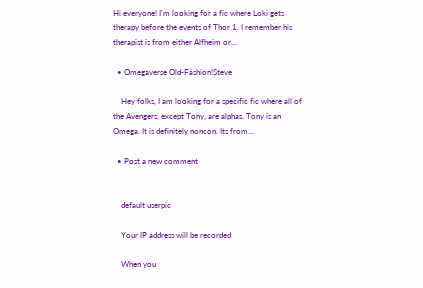Hi everyone! I'm looking for a fic where Loki gets therapy before the events of Thor 1. I remember his therapist is from either Alfheim or…

  • Omegaverse Old-Fashion!Steve

    Hey folks, I am looking for a specific fic where all of the Avengers, except Tony, are alphas. Tony is an Omega. It is definitely noncon. Its from…

  • Post a new comment


    default userpic

    Your IP address will be recorded

    When you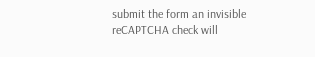submit the form an invisible reCAPTCHA check will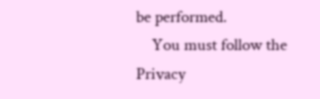be performed.
    You must follow the Privacy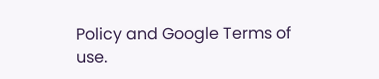Policy and Google Terms of use.